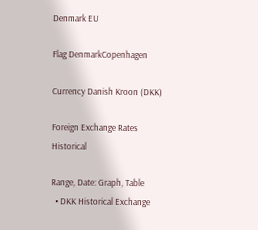Denmark EU

Flag DenmarkCopenhagen

Currency Danish Kroon (DKK)

Foreign Exchange Rates Historical

Range, Date: Graph, Table
  • DKK Historical Exchange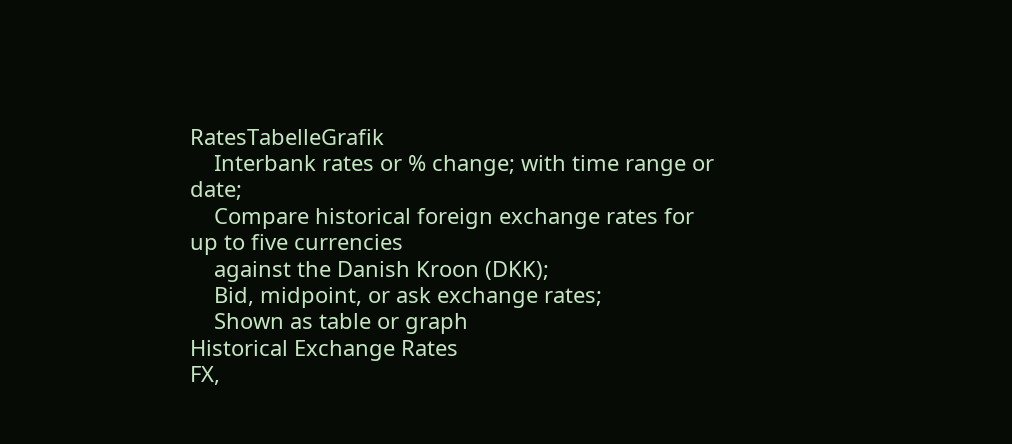RatesTabelleGrafik
    Interbank rates or % change; with time range or date;
    Compare historical foreign exchange rates for up to five currencies
    against the Danish Kroon (DKK);
    Bid, midpoint, or ask exchange rates;
    Shown as table or graph
Historical Exchange Rates
FX,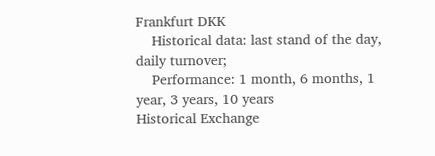Frankfurt DKK
    Historical data: last stand of the day, daily turnover;
    Performance: 1 month, 6 months, 1 year, 3 years, 10 years
Historical Exchange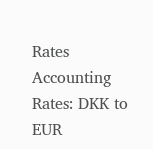Rates
Accounting Rates: DKK to EUR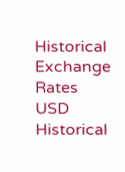Historical Exchange Rates USD
Historical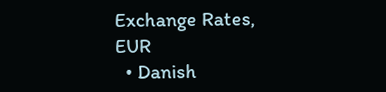Exchange Rates, EUR
  • Danish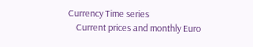Currency Time series
    Current prices and monthly Euro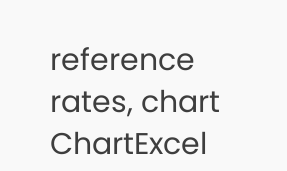reference rates, chart ChartExcel